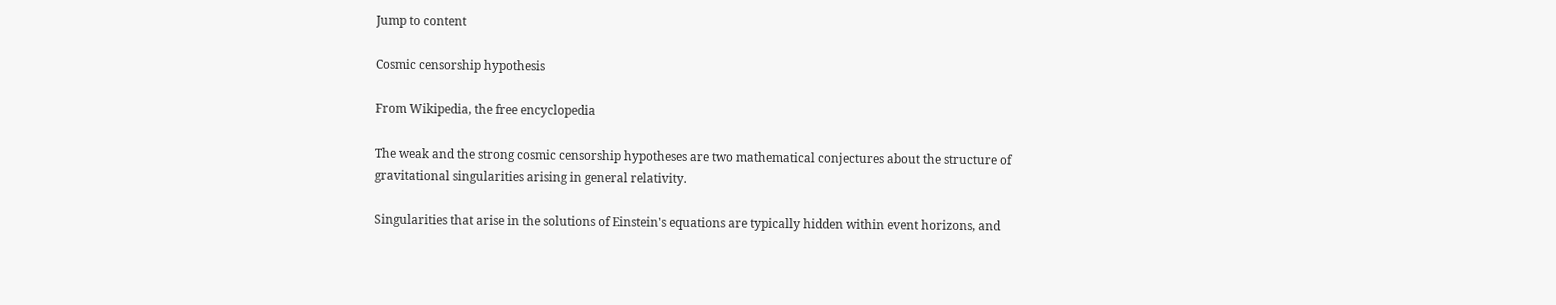Jump to content

Cosmic censorship hypothesis

From Wikipedia, the free encyclopedia

The weak and the strong cosmic censorship hypotheses are two mathematical conjectures about the structure of gravitational singularities arising in general relativity.

Singularities that arise in the solutions of Einstein's equations are typically hidden within event horizons, and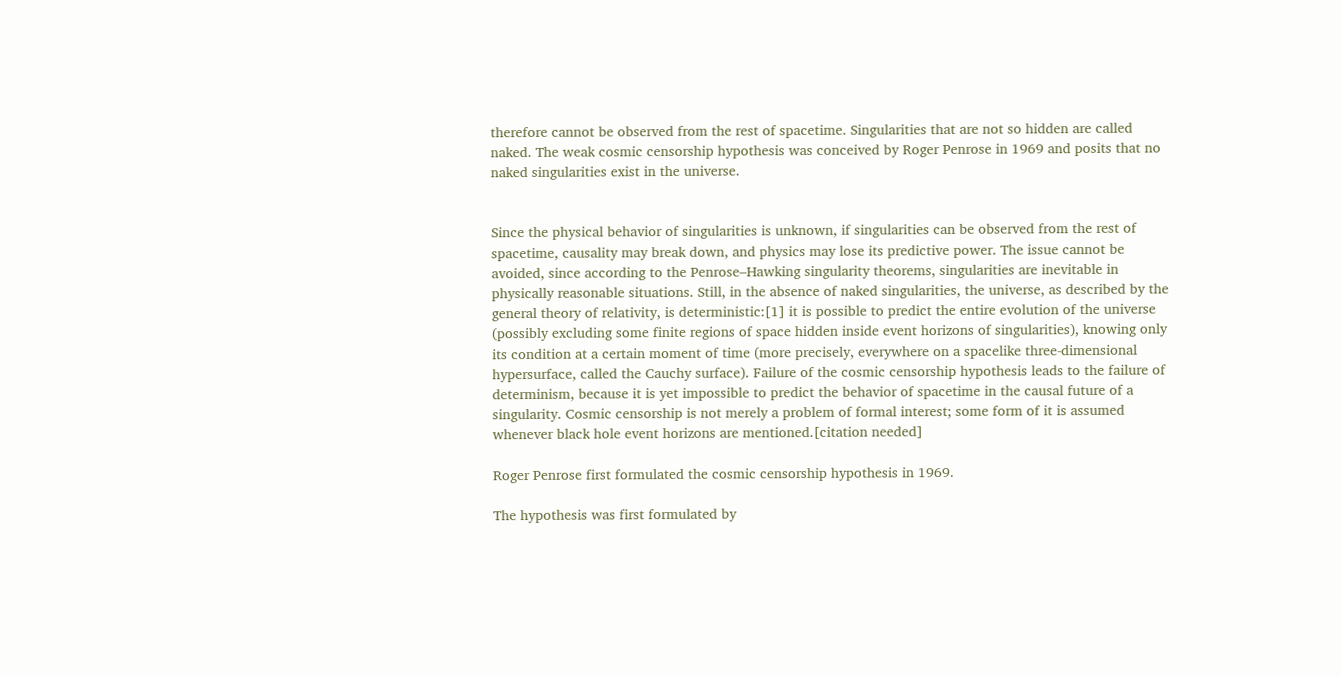therefore cannot be observed from the rest of spacetime. Singularities that are not so hidden are called naked. The weak cosmic censorship hypothesis was conceived by Roger Penrose in 1969 and posits that no naked singularities exist in the universe.


Since the physical behavior of singularities is unknown, if singularities can be observed from the rest of spacetime, causality may break down, and physics may lose its predictive power. The issue cannot be avoided, since according to the Penrose–Hawking singularity theorems, singularities are inevitable in physically reasonable situations. Still, in the absence of naked singularities, the universe, as described by the general theory of relativity, is deterministic:[1] it is possible to predict the entire evolution of the universe (possibly excluding some finite regions of space hidden inside event horizons of singularities), knowing only its condition at a certain moment of time (more precisely, everywhere on a spacelike three-dimensional hypersurface, called the Cauchy surface). Failure of the cosmic censorship hypothesis leads to the failure of determinism, because it is yet impossible to predict the behavior of spacetime in the causal future of a singularity. Cosmic censorship is not merely a problem of formal interest; some form of it is assumed whenever black hole event horizons are mentioned.[citation needed]

Roger Penrose first formulated the cosmic censorship hypothesis in 1969.

The hypothesis was first formulated by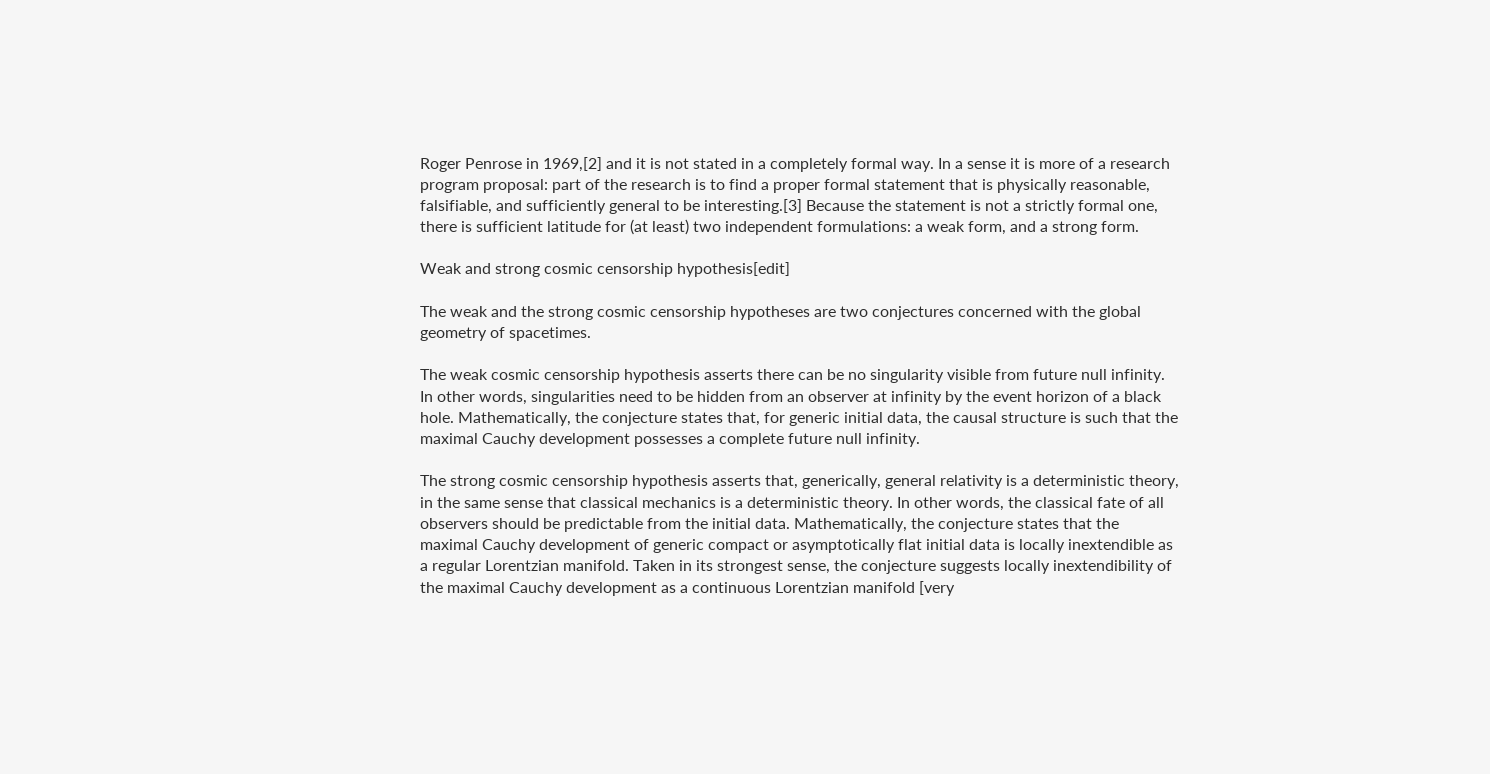Roger Penrose in 1969,[2] and it is not stated in a completely formal way. In a sense it is more of a research program proposal: part of the research is to find a proper formal statement that is physically reasonable, falsifiable, and sufficiently general to be interesting.[3] Because the statement is not a strictly formal one, there is sufficient latitude for (at least) two independent formulations: a weak form, and a strong form.

Weak and strong cosmic censorship hypothesis[edit]

The weak and the strong cosmic censorship hypotheses are two conjectures concerned with the global geometry of spacetimes.

The weak cosmic censorship hypothesis asserts there can be no singularity visible from future null infinity. In other words, singularities need to be hidden from an observer at infinity by the event horizon of a black hole. Mathematically, the conjecture states that, for generic initial data, the causal structure is such that the maximal Cauchy development possesses a complete future null infinity.

The strong cosmic censorship hypothesis asserts that, generically, general relativity is a deterministic theory, in the same sense that classical mechanics is a deterministic theory. In other words, the classical fate of all observers should be predictable from the initial data. Mathematically, the conjecture states that the maximal Cauchy development of generic compact or asymptotically flat initial data is locally inextendible as a regular Lorentzian manifold. Taken in its strongest sense, the conjecture suggests locally inextendibility of the maximal Cauchy development as a continuous Lorentzian manifold [very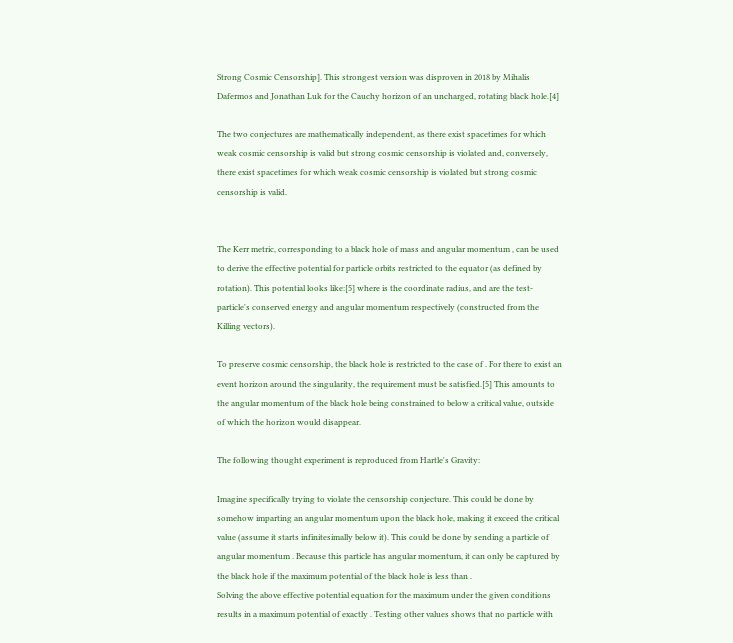Strong Cosmic Censorship]. This strongest version was disproven in 2018 by Mihalis Dafermos and Jonathan Luk for the Cauchy horizon of an uncharged, rotating black hole.[4]

The two conjectures are mathematically independent, as there exist spacetimes for which weak cosmic censorship is valid but strong cosmic censorship is violated and, conversely, there exist spacetimes for which weak cosmic censorship is violated but strong cosmic censorship is valid.


The Kerr metric, corresponding to a black hole of mass and angular momentum , can be used to derive the effective potential for particle orbits restricted to the equator (as defined by rotation). This potential looks like:[5] where is the coordinate radius, and are the test-particle's conserved energy and angular momentum respectively (constructed from the Killing vectors).

To preserve cosmic censorship, the black hole is restricted to the case of . For there to exist an event horizon around the singularity, the requirement must be satisfied.[5] This amounts to the angular momentum of the black hole being constrained to below a critical value, outside of which the horizon would disappear.

The following thought experiment is reproduced from Hartle's Gravity:

Imagine specifically trying to violate the censorship conjecture. This could be done by somehow imparting an angular momentum upon the black hole, making it exceed the critical value (assume it starts infinitesimally below it). This could be done by sending a particle of angular momentum . Because this particle has angular momentum, it can only be captured by the black hole if the maximum potential of the black hole is less than .
Solving the above effective potential equation for the maximum under the given conditions results in a maximum potential of exactly . Testing other values shows that no particle with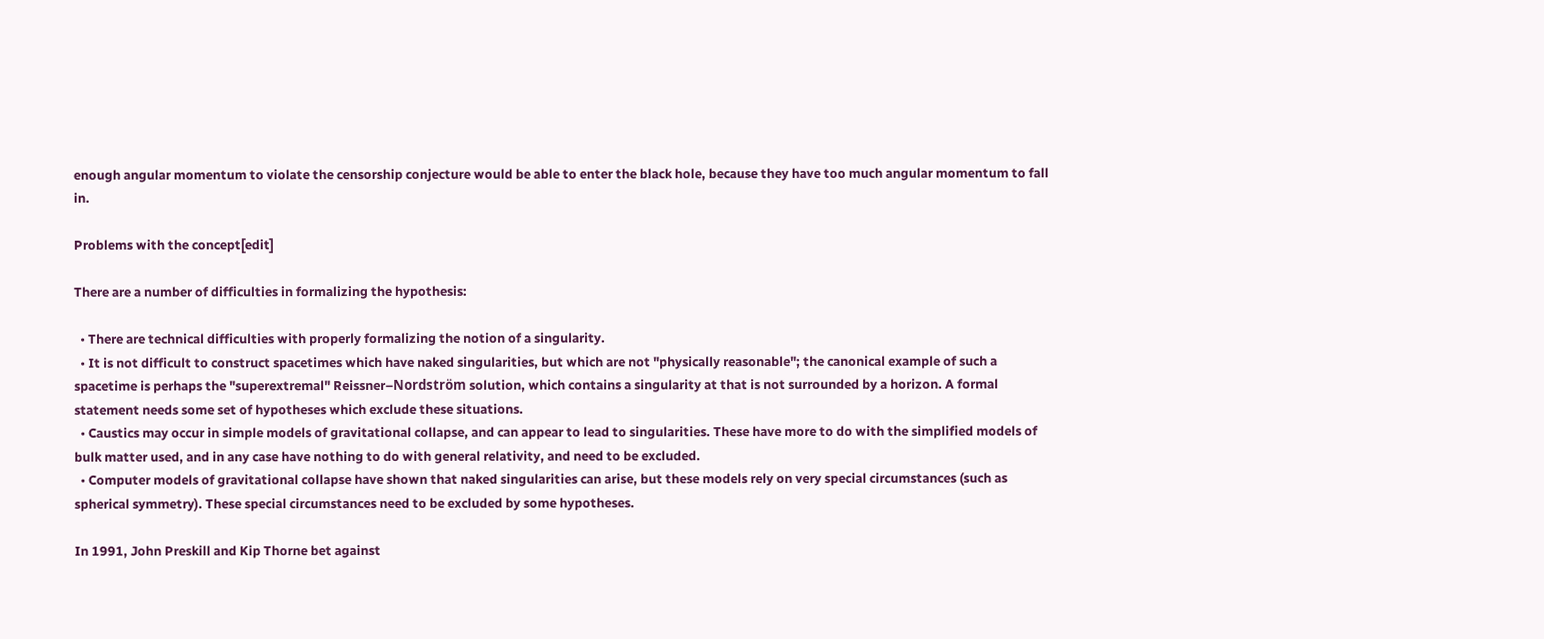enough angular momentum to violate the censorship conjecture would be able to enter the black hole, because they have too much angular momentum to fall in.

Problems with the concept[edit]

There are a number of difficulties in formalizing the hypothesis:

  • There are technical difficulties with properly formalizing the notion of a singularity.
  • It is not difficult to construct spacetimes which have naked singularities, but which are not "physically reasonable"; the canonical example of such a spacetime is perhaps the "superextremal" Reissner–Nordström solution, which contains a singularity at that is not surrounded by a horizon. A formal statement needs some set of hypotheses which exclude these situations.
  • Caustics may occur in simple models of gravitational collapse, and can appear to lead to singularities. These have more to do with the simplified models of bulk matter used, and in any case have nothing to do with general relativity, and need to be excluded.
  • Computer models of gravitational collapse have shown that naked singularities can arise, but these models rely on very special circumstances (such as spherical symmetry). These special circumstances need to be excluded by some hypotheses.

In 1991, John Preskill and Kip Thorne bet against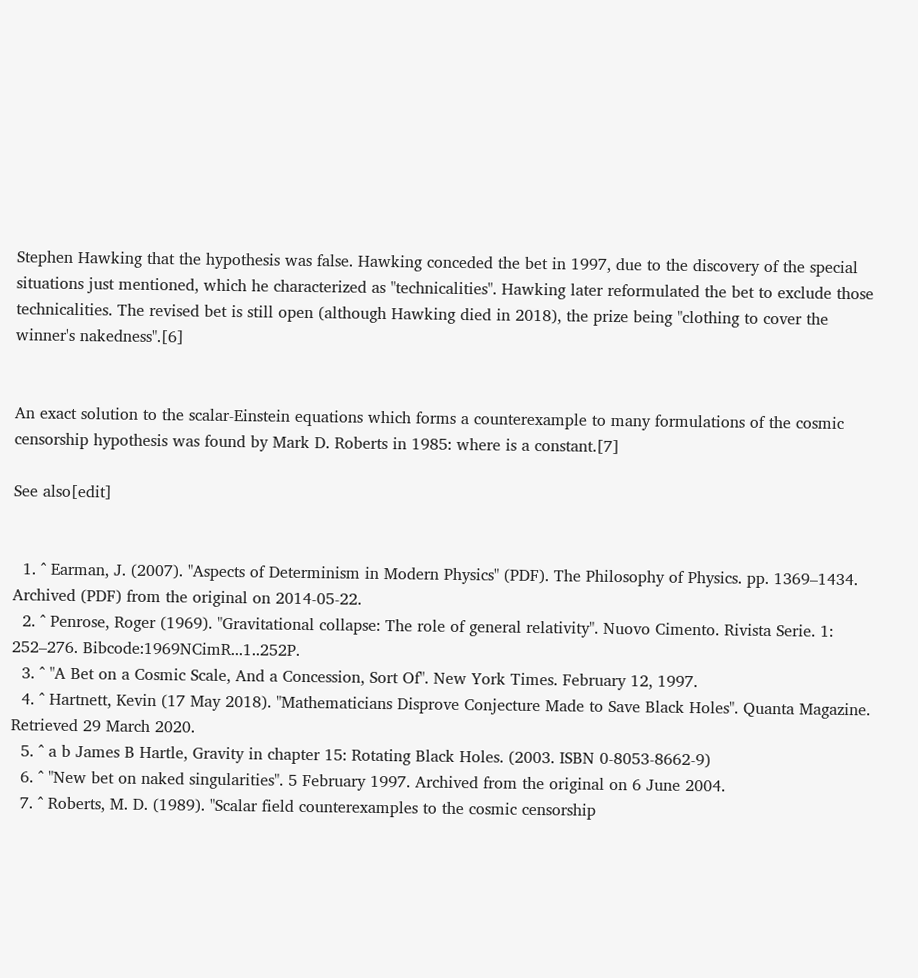Stephen Hawking that the hypothesis was false. Hawking conceded the bet in 1997, due to the discovery of the special situations just mentioned, which he characterized as "technicalities". Hawking later reformulated the bet to exclude those technicalities. The revised bet is still open (although Hawking died in 2018), the prize being "clothing to cover the winner's nakedness".[6]


An exact solution to the scalar-Einstein equations which forms a counterexample to many formulations of the cosmic censorship hypothesis was found by Mark D. Roberts in 1985: where is a constant.[7]

See also[edit]


  1. ^ Earman, J. (2007). "Aspects of Determinism in Modern Physics" (PDF). The Philosophy of Physics. pp. 1369–1434. Archived (PDF) from the original on 2014-05-22.
  2. ^ Penrose, Roger (1969). "Gravitational collapse: The role of general relativity". Nuovo Cimento. Rivista Serie. 1: 252–276. Bibcode:1969NCimR...1..252P.
  3. ^ "A Bet on a Cosmic Scale, And a Concession, Sort Of". New York Times. February 12, 1997.
  4. ^ Hartnett, Kevin (17 May 2018). "Mathematicians Disprove Conjecture Made to Save Black Holes". Quanta Magazine. Retrieved 29 March 2020.
  5. ^ a b James B Hartle, Gravity in chapter 15: Rotating Black Holes. (2003. ISBN 0-8053-8662-9)
  6. ^ "New bet on naked singularities". 5 February 1997. Archived from the original on 6 June 2004.
  7. ^ Roberts, M. D. (1989). "Scalar field counterexamples to the cosmic censorship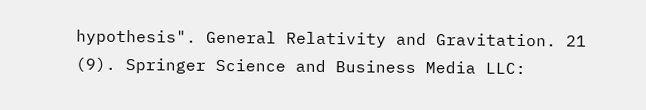hypothesis". General Relativity and Gravitation. 21 (9). Springer Science and Business Media LLC: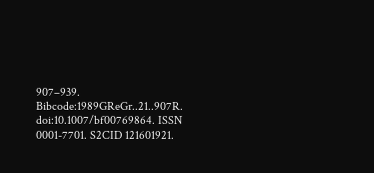907–939. Bibcode:1989GReGr..21..907R. doi:10.1007/bf00769864. ISSN 0001-7701. S2CID 121601921.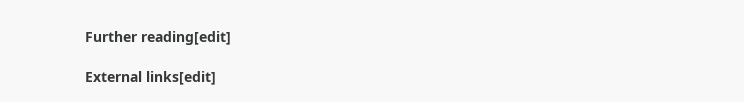Further reading[edit]

External links[edit]